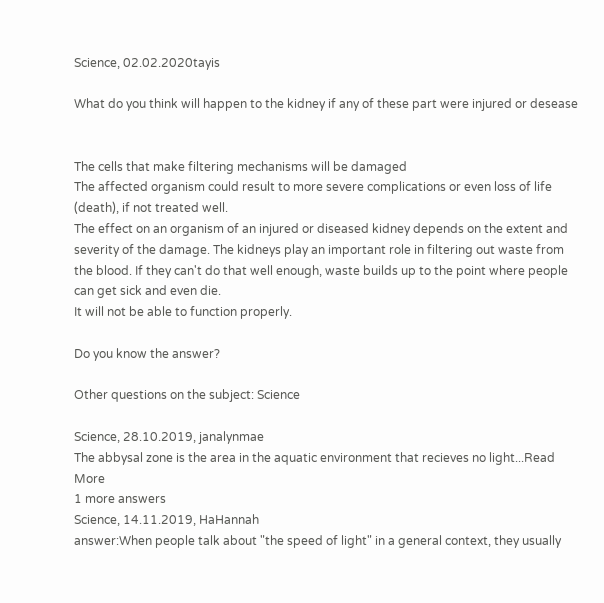Science, 02.02.2020tayis

What do you think will happen to the kidney if any of these part were injured or desease


The cells that make filtering mechanisms will be damaged
The affected organism could result to more severe complications or even loss of life (death), if not treated well.
The effect on an organism of an injured or diseased kidney depends on the extent and severity of the damage. The kidneys play an important role in filtering out waste from the blood. If they can't do that well enough, waste builds up to the point where people can get sick and even die.
It will not be able to function properly.

Do you know the answer?

Other questions on the subject: Science

Science, 28.10.2019, janalynmae
The abbysal zone is the area in the aquatic environment that recieves no light...Read More
1 more answers
Science, 14.11.2019, HaHannah
answer:When people talk about "the speed of light" in a general context, they usually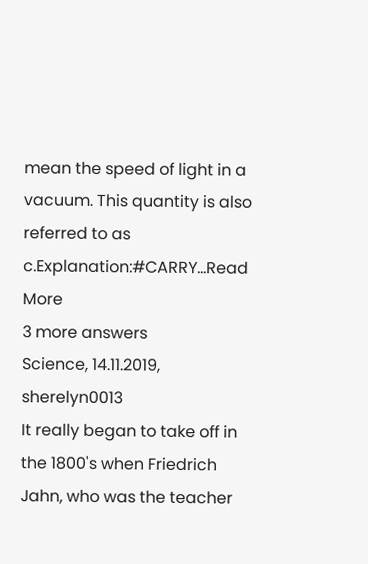mean the speed of light in a vacuum. This quantity is also referred to as c.Explanation:#CARRY...Read More
3 more answers
Science, 14.11.2019, sherelyn0013
It really began to take off in the 1800's when Friedrich Jahn, who was the teacher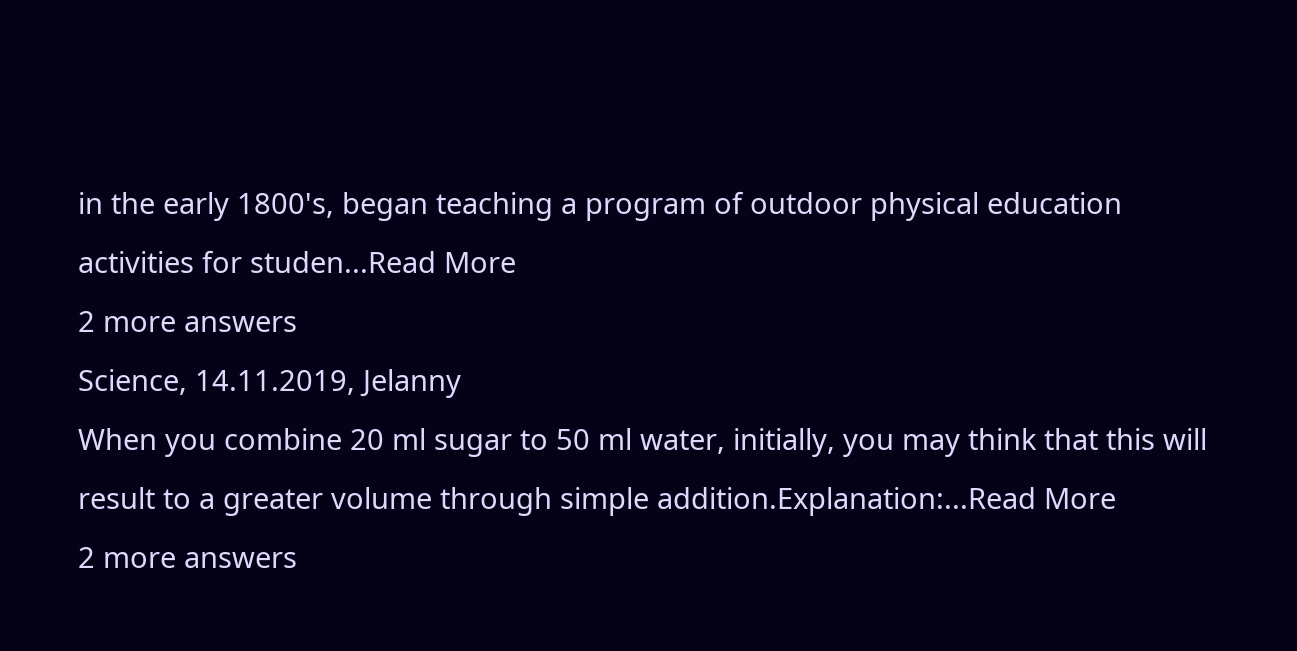in the early 1800's, began teaching a program of outdoor physical education activities for studen...Read More
2 more answers
Science, 14.11.2019, Jelanny
When you combine 20 ml sugar to 50 ml water, initially, you may think that this will result to a greater volume through simple addition.Explanation:...Read More
2 more answers